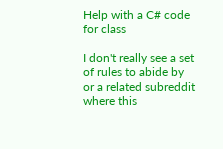Help with a C# code for class

I don't really see a set of rules to abide by or a related subreddit where this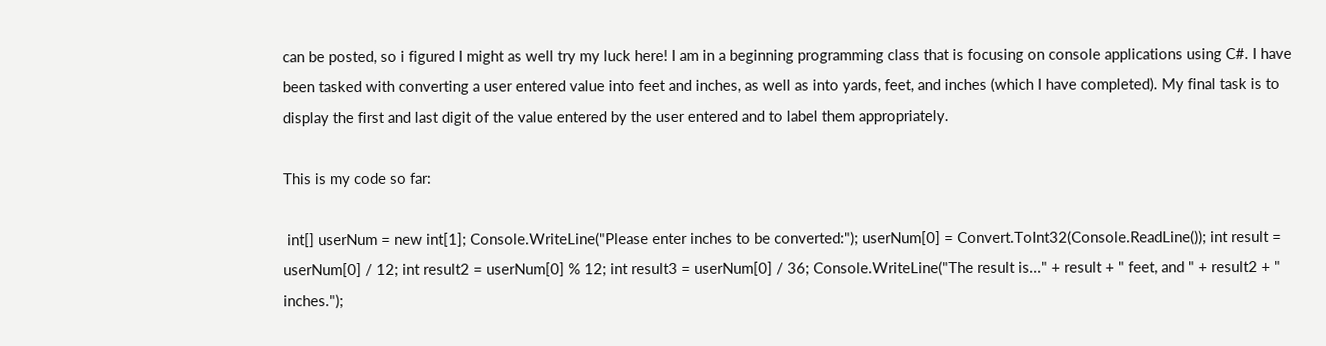can be posted, so i figured I might as well try my luck here! I am in a beginning programming class that is focusing on console applications using C#. I have been tasked with converting a user entered value into feet and inches, as well as into yards, feet, and inches (which I have completed). My final task is to display the first and last digit of the value entered by the user entered and to label them appropriately.

This is my code so far:

 int[] userNum = new int[1]; Console.WriteLine("Please enter inches to be converted:"); userNum[0] = Convert.ToInt32(Console.ReadLine()); int result = userNum[0] / 12; int result2 = userNum[0] % 12; int result3 = userNum[0] / 36; Console.WriteLine("The result is..." + result + " feet, and " + result2 + " inches.");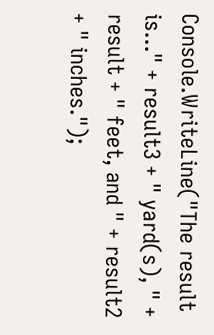Console.WriteLine("The result is..." + result3 + " yard(s), " + result + " feet, and " + result2 + " inches.");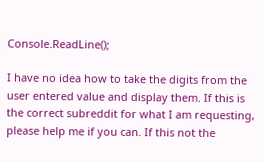Console.ReadLine();

I have no idea how to take the digits from the user entered value and display them. If this is the correct subreddit for what I am requesting, please help me if you can. If this not the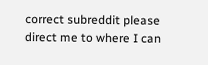correct subreddit please direct me to where I can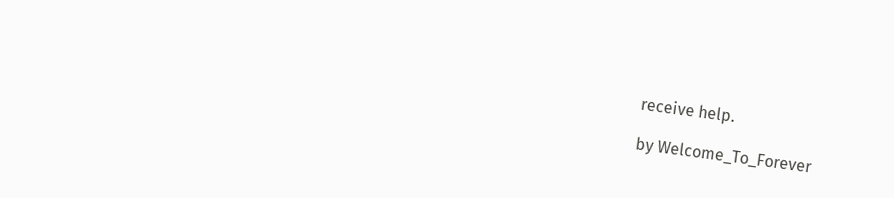receive help.

by Welcome_To_Forever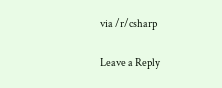via /r/csharp

Leave a Reply